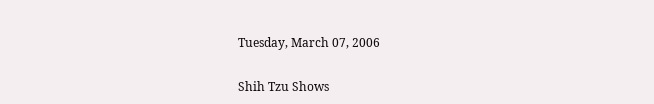Tuesday, March 07, 2006

Shih Tzu Shows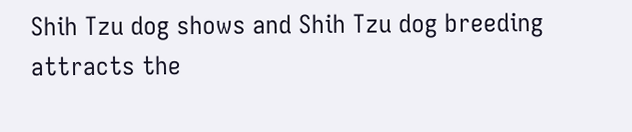Shih Tzu dog shows and Shih Tzu dog breeding attracts the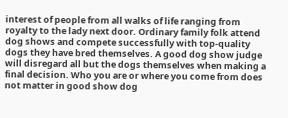interest of people from all walks of life ranging from royalty to the lady next door. Ordinary family folk attend dog shows and compete successfully with top-quality dogs they have bred themselves. A good dog show judge will disregard all but the dogs themselves when making a final decision. Who you are or where you come from does not matter in good show dog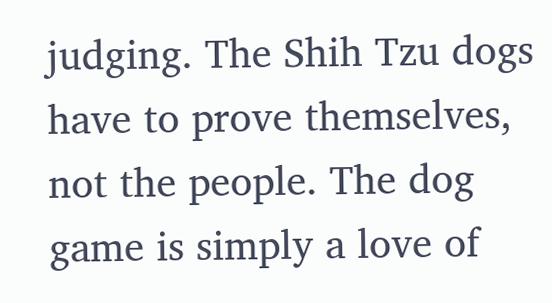judging. The Shih Tzu dogs have to prove themselves, not the people. The dog game is simply a love of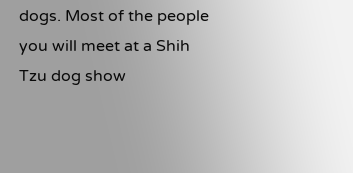dogs. Most of the people you will meet at a Shih Tzu dog show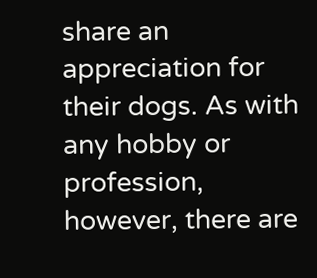share an appreciation for their dogs. As with any hobby or profession, however, there are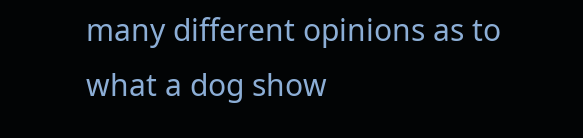many different opinions as to what a dog show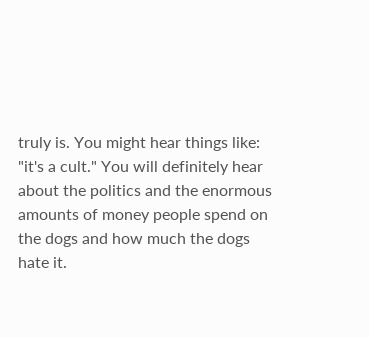truly is. You might hear things like: "it's a cult." You will definitely hear about the politics and the enormous amounts of money people spend on the dogs and how much the dogs hate it.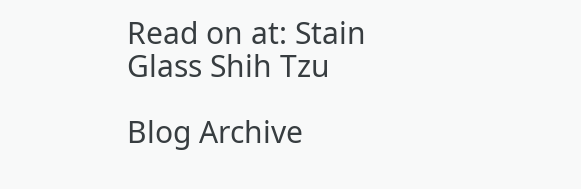Read on at: Stain Glass Shih Tzu

Blog Archive